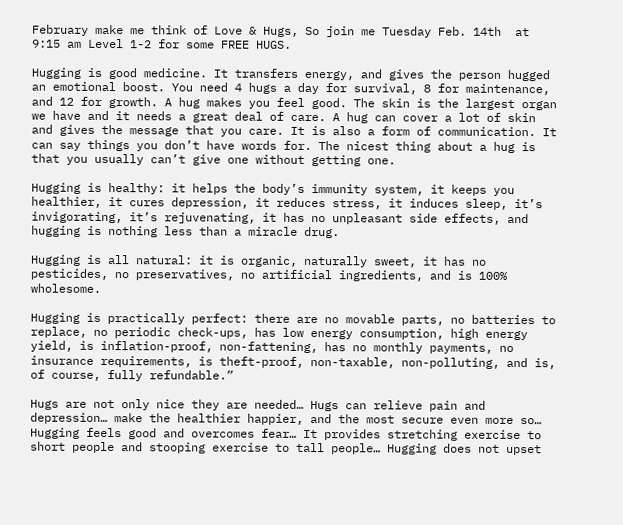February make me think of Love & Hugs, So join me Tuesday Feb. 14th  at 9:15 am Level 1-2 for some FREE HUGS.

Hugging is good medicine. It transfers energy, and gives the person hugged an emotional boost. You need 4 hugs a day for survival, 8 for maintenance, and 12 for growth. A hug makes you feel good. The skin is the largest organ we have and it needs a great deal of care. A hug can cover a lot of skin and gives the message that you care. It is also a form of communication. It can say things you don’t have words for. The nicest thing about a hug is that you usually can’t give one without getting one.

Hugging is healthy: it helps the body’s immunity system, it keeps you healthier, it cures depression, it reduces stress, it induces sleep, it’s invigorating, it’s rejuvenating, it has no unpleasant side effects, and hugging is nothing less than a miracle drug.

Hugging is all natural: it is organic, naturally sweet, it has no pesticides, no preservatives, no artificial ingredients, and is 100% wholesome.

Hugging is practically perfect: there are no movable parts, no batteries to replace, no periodic check-ups, has low energy consumption, high energy yield, is inflation-proof, non-fattening, has no monthly payments, no insurance requirements, is theft-proof, non-taxable, non-polluting, and is, of course, fully refundable.”

Hugs are not only nice they are needed… Hugs can relieve pain and depression… make the healthier happier, and the most secure even more so… Hugging feels good and overcomes fear… It provides stretching exercise to short people and stooping exercise to tall people… Hugging does not upset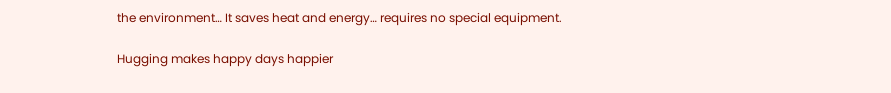the environment… It saves heat and energy… requires no special equipment.

Hugging makes happy days happier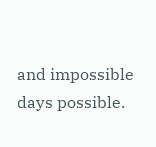and impossible days possible.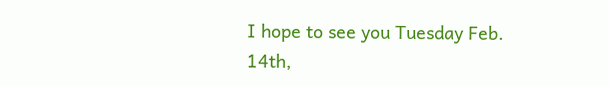I hope to see you Tuesday Feb. 14th,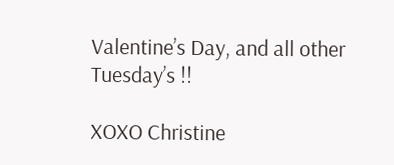Valentine’s Day, and all other Tuesday’s !!

XOXO Christine